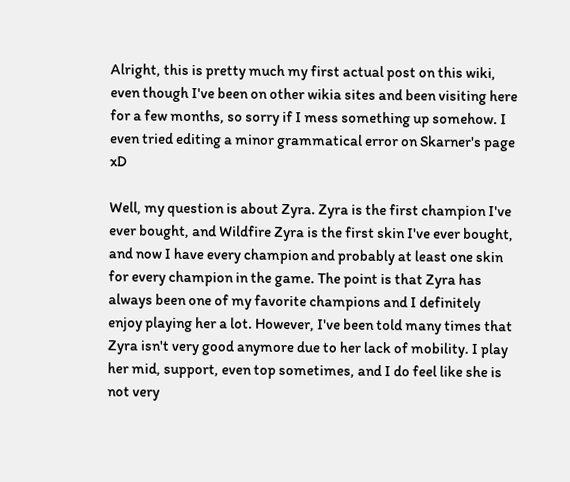Alright, this is pretty much my first actual post on this wiki, even though I've been on other wikia sites and been visiting here for a few months, so sorry if I mess something up somehow. I even tried editing a minor grammatical error on Skarner's page xD

Well, my question is about Zyra. Zyra is the first champion I've ever bought, and Wildfire Zyra is the first skin I've ever bought, and now I have every champion and probably at least one skin for every champion in the game. The point is that Zyra has always been one of my favorite champions and I definitely enjoy playing her a lot. However, I've been told many times that Zyra isn't very good anymore due to her lack of mobility. I play her mid, support, even top sometimes, and I do feel like she is not very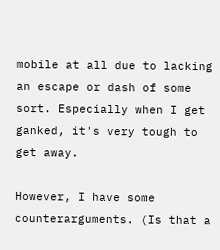mobile at all due to lacking an escape or dash of some sort. Especially when I get ganked, it's very tough to get away.

However, I have some counterarguments. (Is that a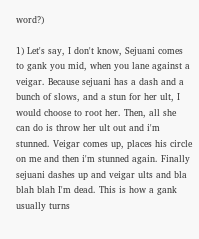word?)

1) Let's say, I don't know, Sejuani comes to gank you mid, when you lane against a veigar. Because sejuani has a dash and a bunch of slows, and a stun for her ult, I would choose to root her. Then, all she can do is throw her ult out and i'm stunned. Veigar comes up, places his circle on me and then i'm stunned again. Finally sejuani dashes up and veigar ults and bla blah blah I'm dead. This is how a gank usually turns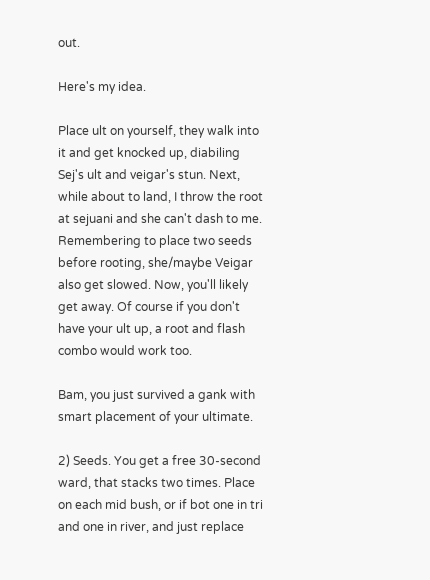out.

Here's my idea.

Place ult on yourself, they walk into it and get knocked up, diabiling Sej's ult and veigar's stun. Next, while about to land, I throw the root at sejuani and she can't dash to me. Remembering to place two seeds before rooting, she/maybe Veigar also get slowed. Now, you'll likely get away. Of course if you don't have your ult up, a root and flash combo would work too.

Bam, you just survived a gank with smart placement of your ultimate.

2) Seeds. You get a free 30-second ward, that stacks two times. Place on each mid bush, or if bot one in tri and one in river, and just replace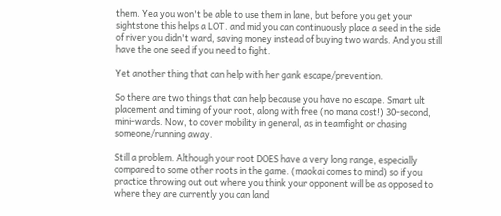them. Yea you won't be able to use them in lane, but before you get your sightstone this helps a LOT. and mid you can continuously place a seed in the side of river you didn't ward, saving money instead of buying two wards. And you still have the one seed if you need to fight.

Yet another thing that can help with her gank escape/prevention.

So there are two things that can help because you have no escape. Smart ult placement and timing of your root, along with free (no mana cost!) 30-second, mini-wards. Now, to cover mobility in general, as in teamfight or chasing someone/running away.

Still a problem. Although your root DOES have a very long range, especially compared to some other roots in the game. (maokai comes to mind) so if you practice throwing out out where you think your opponent will be as opposed to where they are currently you can land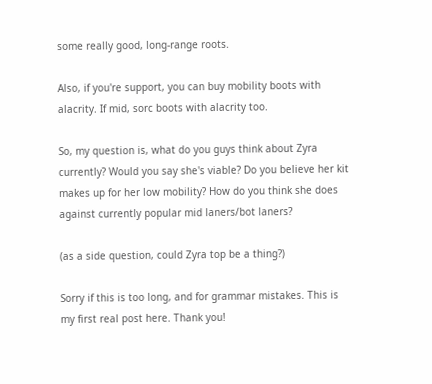some really good, long-range roots.

Also, if you're support, you can buy mobility boots with alacrity. If mid, sorc boots with alacrity too.

So, my question is, what do you guys think about Zyra currently? Would you say she's viable? Do you believe her kit makes up for her low mobility? How do you think she does against currently popular mid laners/bot laners?

(as a side question, could Zyra top be a thing?)

Sorry if this is too long, and for grammar mistakes. This is my first real post here. Thank you!